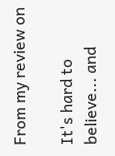From my review on

It's hard to believe... and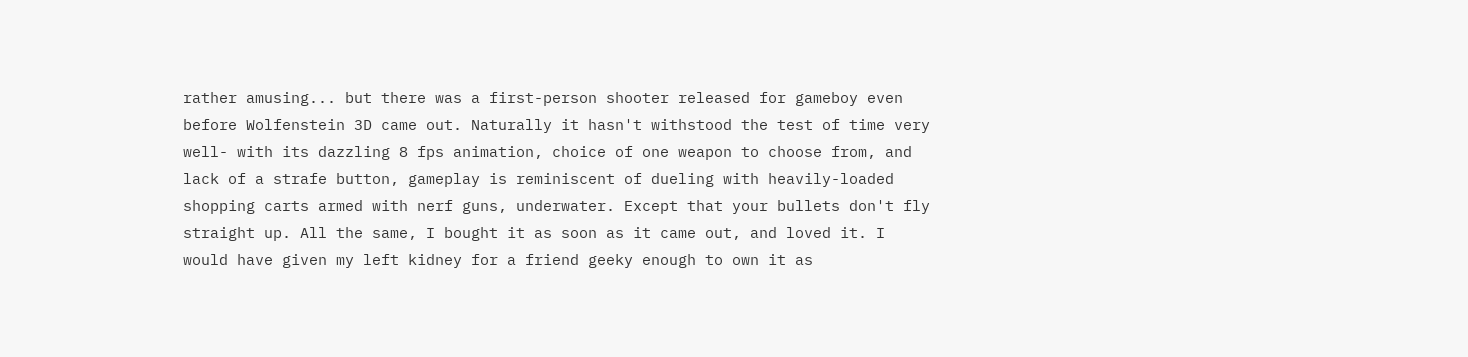rather amusing... but there was a first-person shooter released for gameboy even before Wolfenstein 3D came out. Naturally it hasn't withstood the test of time very well- with its dazzling 8 fps animation, choice of one weapon to choose from, and lack of a strafe button, gameplay is reminiscent of dueling with heavily-loaded shopping carts armed with nerf guns, underwater. Except that your bullets don't fly straight up. All the same, I bought it as soon as it came out, and loved it. I would have given my left kidney for a friend geeky enough to own it as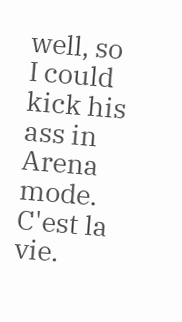well, so I could kick his ass in Arena mode.
C'est la vie.